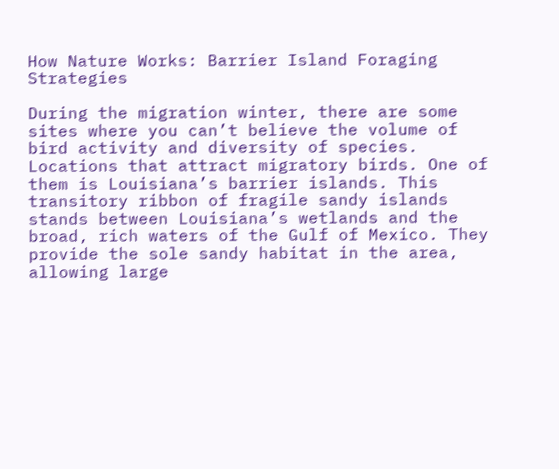How Nature Works: Barrier Island Foraging Strategies

During the migration winter, there are some sites where you can’t believe the volume of bird activity and diversity of species. Locations that attract migratory birds. One of them is Louisiana’s barrier islands. This transitory ribbon of fragile sandy islands stands between Louisiana’s wetlands and the broad, rich waters of the Gulf of Mexico. They provide the sole sandy habitat in the area, allowing large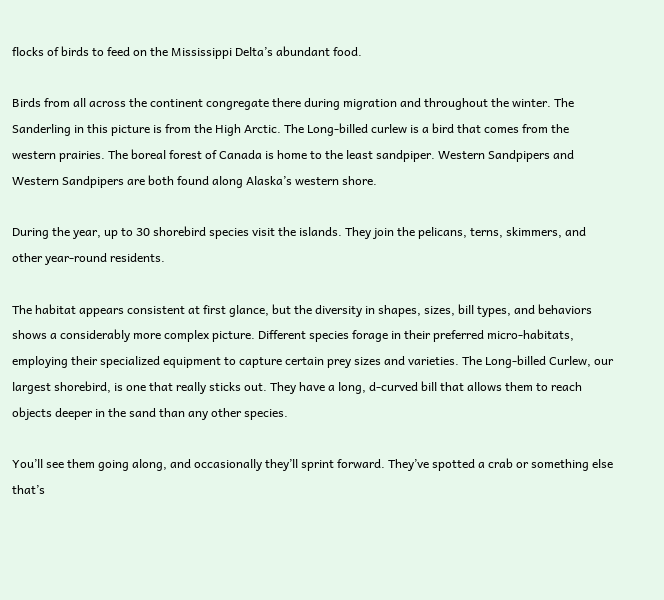flocks of birds to feed on the Mississippi Delta’s abundant food.

Birds from all across the continent congregate there during migration and throughout the winter. The Sanderling in this picture is from the High Arctic. The Long-billed curlew is a bird that comes from the western prairies. The boreal forest of Canada is home to the least sandpiper. Western Sandpipers and Western Sandpipers are both found along Alaska’s western shore.

During the year, up to 30 shorebird species visit the islands. They join the pelicans, terns, skimmers, and other year-round residents.

The habitat appears consistent at first glance, but the diversity in shapes, sizes, bill types, and behaviors shows a considerably more complex picture. Different species forage in their preferred micro-habitats, employing their specialized equipment to capture certain prey sizes and varieties. The Long-billed Curlew, our largest shorebird, is one that really sticks out. They have a long, d-curved bill that allows them to reach objects deeper in the sand than any other species.

You’ll see them going along, and occasionally they’ll sprint forward. They’ve spotted a crab or something else that’s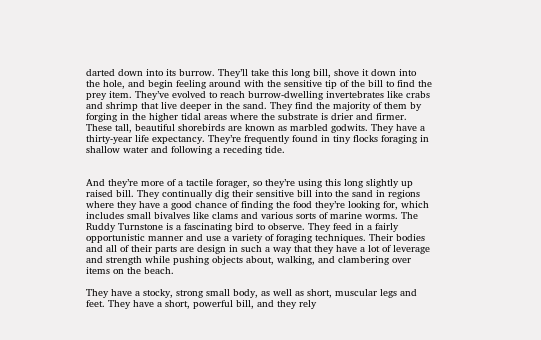darted down into its burrow. They’ll take this long bill, shove it down into the hole, and begin feeling around with the sensitive tip of the bill to find the prey item. They’ve evolved to reach burrow-dwelling invertebrates like crabs and shrimp that live deeper in the sand. They find the majority of them by forging in the higher tidal areas where the substrate is drier and firmer. These tall, beautiful shorebirds are known as marbled godwits. They have a thirty-year life expectancy. They’re frequently found in tiny flocks foraging in shallow water and following a receding tide.


And they’re more of a tactile forager, so they’re using this long slightly up raised bill. They continually dig their sensitive bill into the sand in regions where they have a good chance of finding the food they’re looking for, which includes small bivalves like clams and various sorts of marine worms. The Ruddy Turnstone is a fascinating bird to observe. They feed in a fairly opportunistic manner and use a variety of foraging techniques. Their bodies and all of their parts are design in such a way that they have a lot of leverage and strength while pushing objects about, walking, and clambering over items on the beach.

They have a stocky, strong small body, as well as short, muscular legs and feet. They have a short, powerful bill, and they rely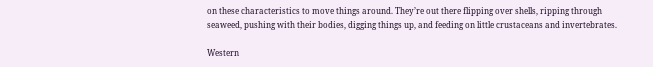on these characteristics to move things around. They’re out there flipping over shells, ripping through seaweed, pushing with their bodies, digging things up, and feeding on little crustaceans and invertebrates.

Western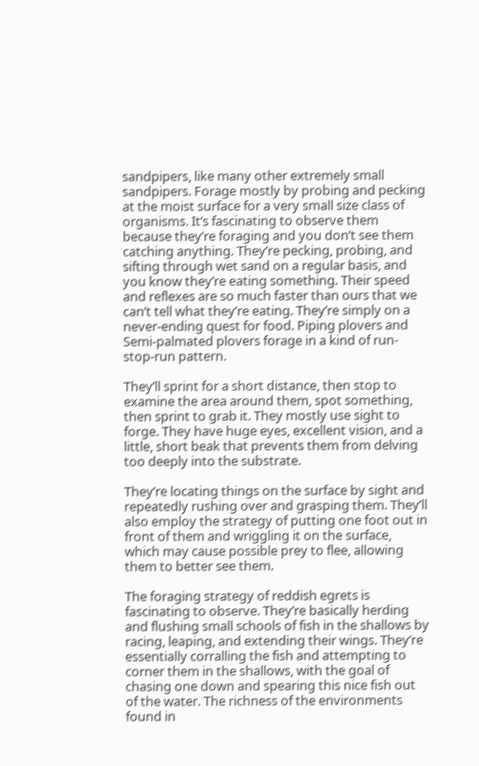sandpipers, like many other extremely small sandpipers. Forage mostly by probing and pecking at the moist surface for a very small size class of organisms. It’s fascinating to observe them because they’re foraging and you don’t see them catching anything. They’re pecking, probing, and sifting through wet sand on a regular basis, and you know they’re eating something. Their speed and reflexes are so much faster than ours that we can’t tell what they’re eating. They’re simply on a never-ending quest for food. Piping plovers and Semi-palmated plovers forage in a kind of run-stop-run pattern.

They’ll sprint for a short distance, then stop to examine the area around them, spot something, then sprint to grab it. They mostly use sight to forge. They have huge eyes, excellent vision, and a little, short beak that prevents them from delving too deeply into the substrate.

They’re locating things on the surface by sight and repeatedly rushing over and grasping them. They’ll also employ the strategy of putting one foot out in front of them and wriggling it on the surface, which may cause possible prey to flee, allowing them to better see them.

The foraging strategy of reddish egrets is fascinating to observe. They’re basically herding and flushing small schools of fish in the shallows by racing, leaping, and extending their wings. They’re essentially corralling the fish and attempting to corner them in the shallows, with the goal of chasing one down and spearing this nice fish out of the water. The richness of the environments found in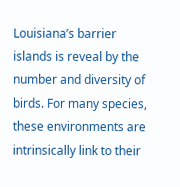Louisiana’s barrier islands is reveal by the number and diversity of birds. For many species, these environments are intrinsically link to their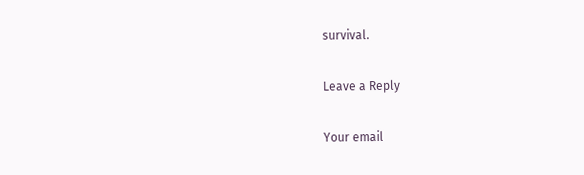survival.

Leave a Reply

Your email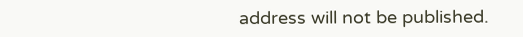address will not be published.